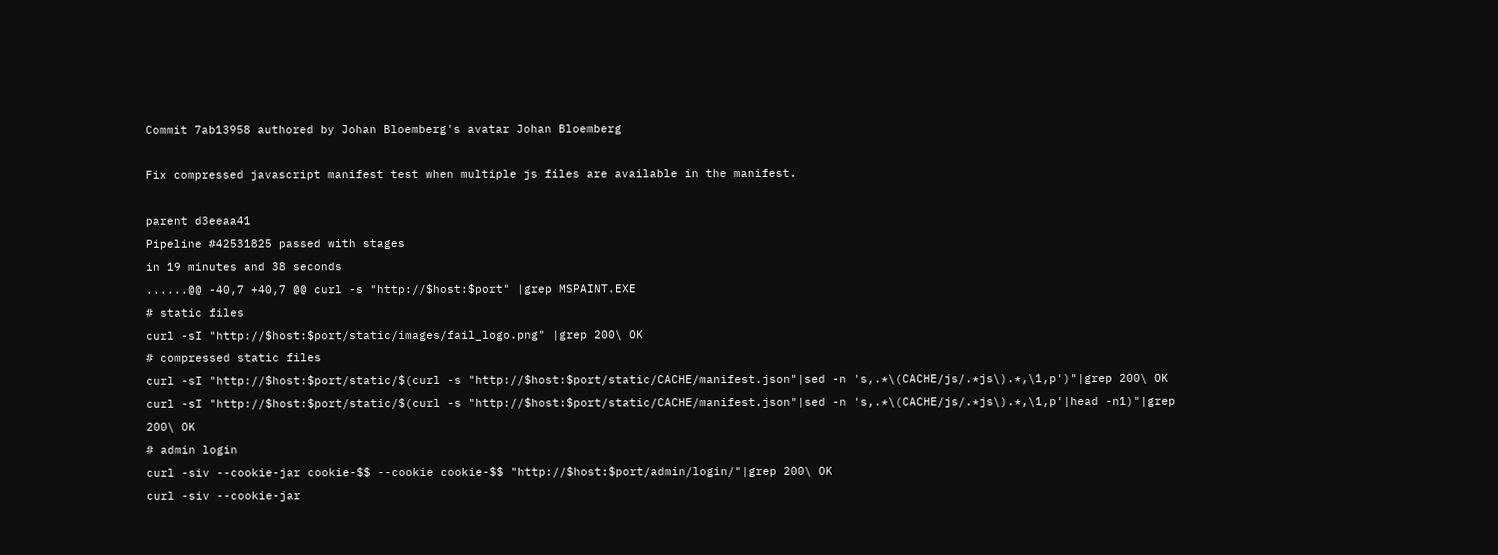Commit 7ab13958 authored by Johan Bloemberg's avatar Johan Bloemberg

Fix compressed javascript manifest test when multiple js files are available in the manifest.

parent d3eeaa41
Pipeline #42531825 passed with stages
in 19 minutes and 38 seconds
......@@ -40,7 +40,7 @@ curl -s "http://$host:$port" |grep MSPAINT.EXE
# static files
curl -sI "http://$host:$port/static/images/fail_logo.png" |grep 200\ OK
# compressed static files
curl -sI "http://$host:$port/static/$(curl -s "http://$host:$port/static/CACHE/manifest.json"|sed -n 's,.*\(CACHE/js/.*js\).*,\1,p')"|grep 200\ OK
curl -sI "http://$host:$port/static/$(curl -s "http://$host:$port/static/CACHE/manifest.json"|sed -n 's,.*\(CACHE/js/.*js\).*,\1,p'|head -n1)"|grep 200\ OK
# admin login
curl -siv --cookie-jar cookie-$$ --cookie cookie-$$ "http://$host:$port/admin/login/"|grep 200\ OK
curl -siv --cookie-jar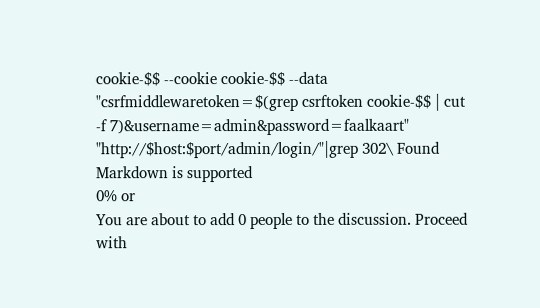cookie-$$ --cookie cookie-$$ --data "csrfmiddlewaretoken=$(grep csrftoken cookie-$$ | cut -f 7)&username=admin&password=faalkaart" "http://$host:$port/admin/login/"|grep 302\ Found
Markdown is supported
0% or
You are about to add 0 people to the discussion. Proceed with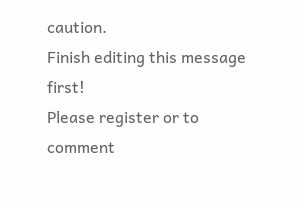caution.
Finish editing this message first!
Please register or to comment